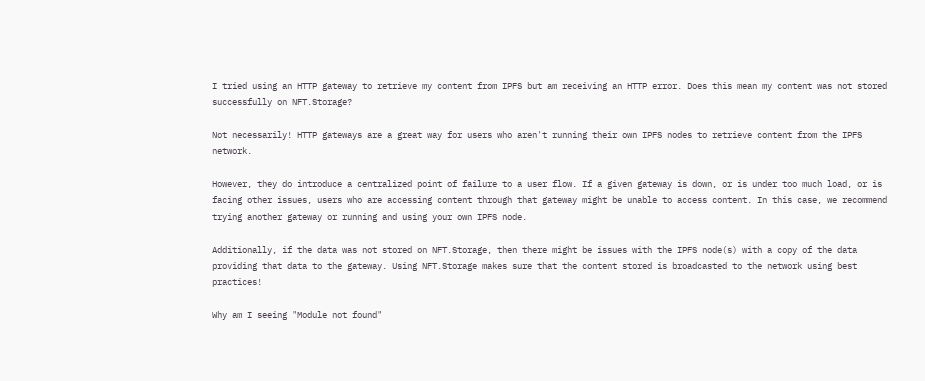I tried using an HTTP gateway to retrieve my content from IPFS but am receiving an HTTP error. Does this mean my content was not stored successfully on NFT.Storage?

Not necessarily! HTTP gateways are a great way for users who aren't running their own IPFS nodes to retrieve content from the IPFS network.

However, they do introduce a centralized point of failure to a user flow. If a given gateway is down, or is under too much load, or is facing other issues, users who are accessing content through that gateway might be unable to access content. In this case, we recommend trying another gateway or running and using your own IPFS node.

Additionally, if the data was not stored on NFT.Storage, then there might be issues with the IPFS node(s) with a copy of the data providing that data to the gateway. Using NFT.Storage makes sure that the content stored is broadcasted to the network using best practices!

Why am I seeing "Module not found"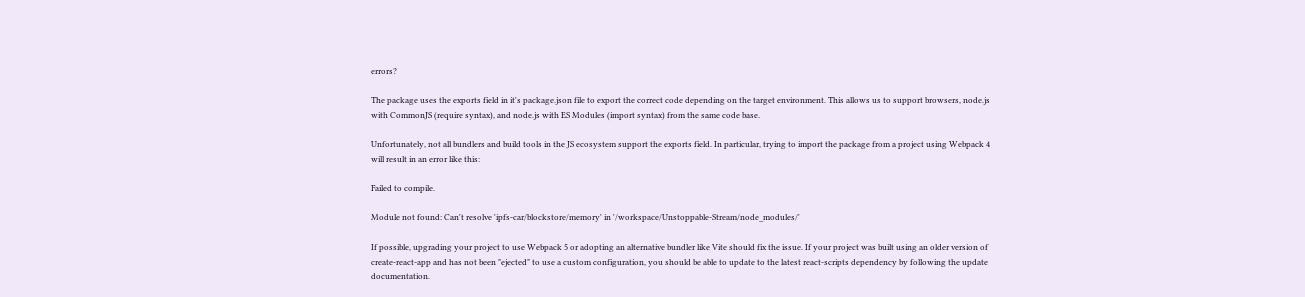errors?

The package uses the exports field in it's package.json file to export the correct code depending on the target environment. This allows us to support browsers, node.js with CommonJS (require syntax), and node.js with ES Modules (import syntax) from the same code base.

Unfortunately, not all bundlers and build tools in the JS ecosystem support the exports field. In particular, trying to import the package from a project using Webpack 4 will result in an error like this:

Failed to compile.

Module not found: Can't resolve 'ipfs-car/blockstore/memory' in '/workspace/Unstoppable-Stream/node_modules/'

If possible, upgrading your project to use Webpack 5 or adopting an alternative bundler like Vite should fix the issue. If your project was built using an older version of create-react-app and has not been "ejected" to use a custom configuration, you should be able to update to the latest react-scripts dependency by following the update documentation.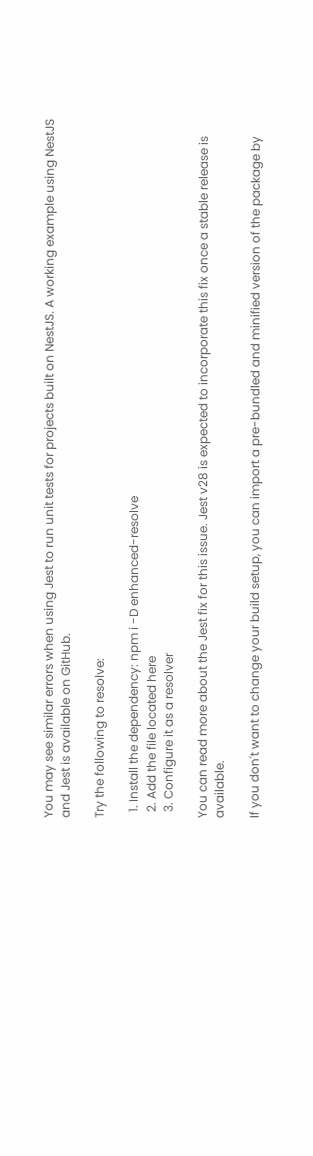You may see similar errors when using Jest to run unit tests for projects built on NestJS. A working example using NestJS and Jest is available on GitHub.

Try the following to resolve:

  1. Install the dependency: npm i -D enhanced-resolve
  2. Add the file located here
  3. Configure it as a resolver

You can read more about the Jest fix for this issue. Jest v28 is expected to incorporate this fix once a stable release is available.

If you don't want to change your build setup, you can import a pre-bundled and minified version of the package by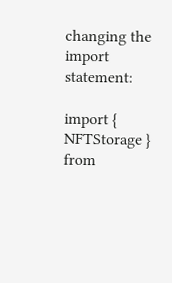changing the import statement:

import { NFTStorage } from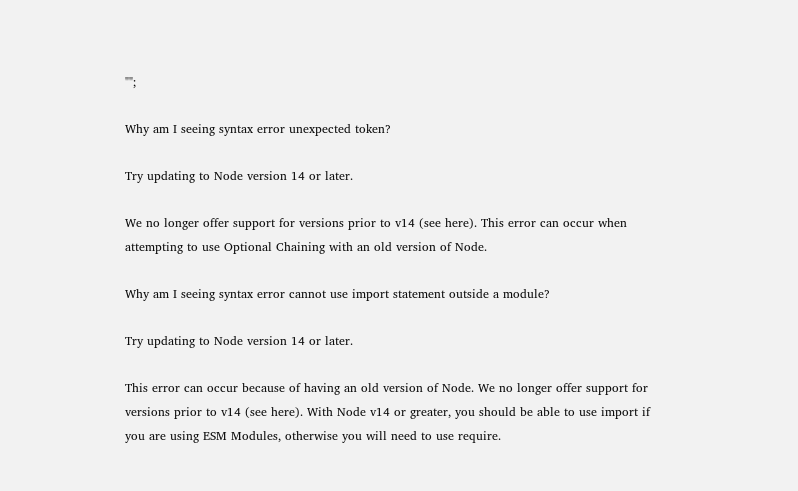"";

Why am I seeing syntax error unexpected token?

Try updating to Node version 14 or later.

We no longer offer support for versions prior to v14 (see here). This error can occur when attempting to use Optional Chaining with an old version of Node.

Why am I seeing syntax error cannot use import statement outside a module?

Try updating to Node version 14 or later.

This error can occur because of having an old version of Node. We no longer offer support for versions prior to v14 (see here). With Node v14 or greater, you should be able to use import if you are using ESM Modules, otherwise you will need to use require.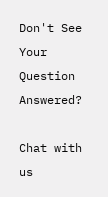Don't See Your Question Answered?

Chat with us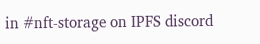in #nft-storage on IPFS discord